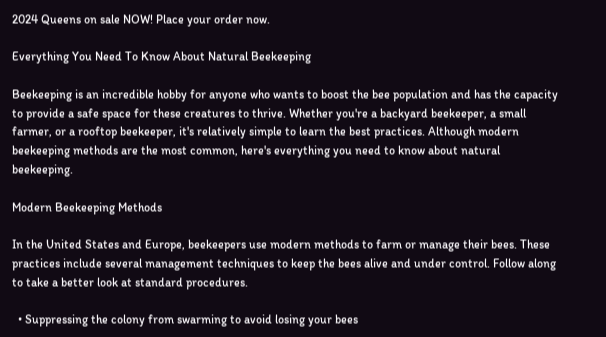2024 Queens on sale NOW! Place your order now.

Everything You Need To Know About Natural Beekeeping

Beekeeping is an incredible hobby for anyone who wants to boost the bee population and has the capacity to provide a safe space for these creatures to thrive. Whether you're a backyard beekeeper, a small farmer, or a rooftop beekeeper, it's relatively simple to learn the best practices. Although modern beekeeping methods are the most common, here's everything you need to know about natural beekeeping.

Modern Beekeeping Methods

In the United States and Europe, beekeepers use modern methods to farm or manage their bees. These practices include several management techniques to keep the bees alive and under control. Follow along to take a better look at standard procedures.

  • Suppressing the colony from swarming to avoid losing your bees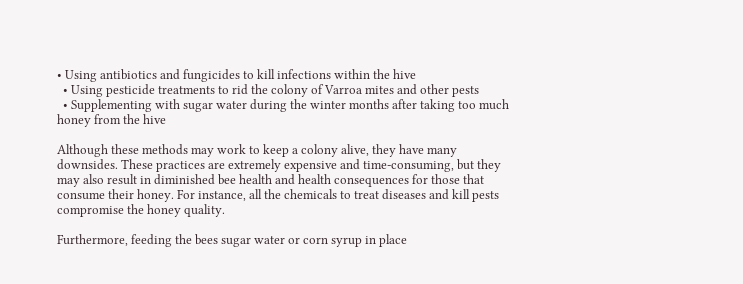• Using antibiotics and fungicides to kill infections within the hive
  • Using pesticide treatments to rid the colony of Varroa mites and other pests
  • Supplementing with sugar water during the winter months after taking too much honey from the hive

Although these methods may work to keep a colony alive, they have many downsides. These practices are extremely expensive and time-consuming, but they may also result in diminished bee health and health consequences for those that consume their honey. For instance, all the chemicals to treat diseases and kill pests compromise the honey quality.

Furthermore, feeding the bees sugar water or corn syrup in place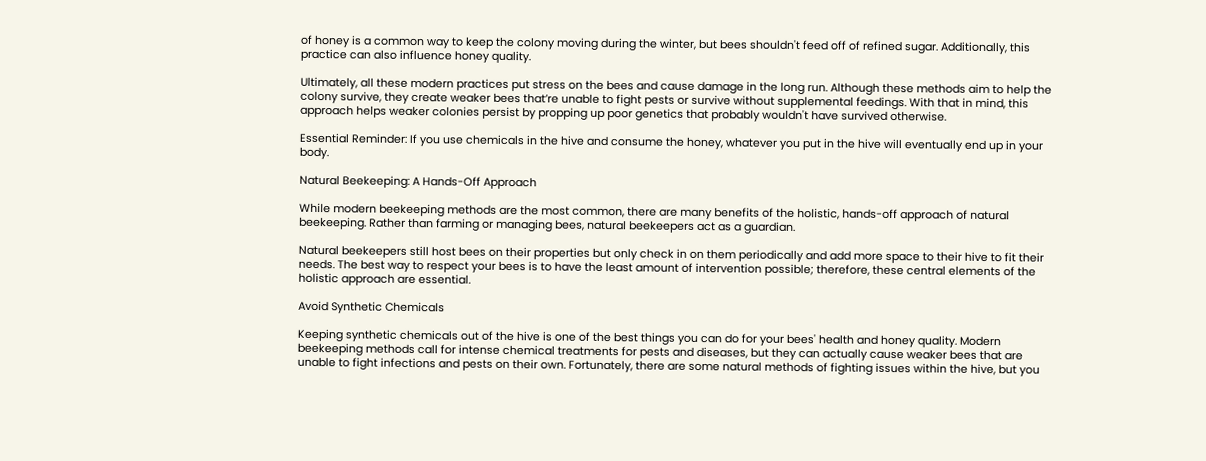of honey is a common way to keep the colony moving during the winter, but bees shouldn't feed off of refined sugar. Additionally, this practice can also influence honey quality.

Ultimately, all these modern practices put stress on the bees and cause damage in the long run. Although these methods aim to help the colony survive, they create weaker bees that’re unable to fight pests or survive without supplemental feedings. With that in mind, this approach helps weaker colonies persist by propping up poor genetics that probably wouldn't have survived otherwise.

Essential Reminder: If you use chemicals in the hive and consume the honey, whatever you put in the hive will eventually end up in your body.

Natural Beekeeping: A Hands-Off Approach

While modern beekeeping methods are the most common, there are many benefits of the holistic, hands-off approach of natural beekeeping. Rather than farming or managing bees, natural beekeepers act as a guardian.

Natural beekeepers still host bees on their properties but only check in on them periodically and add more space to their hive to fit their needs. The best way to respect your bees is to have the least amount of intervention possible; therefore, these central elements of the holistic approach are essential.

Avoid Synthetic Chemicals

Keeping synthetic chemicals out of the hive is one of the best things you can do for your bees' health and honey quality. Modern beekeeping methods call for intense chemical treatments for pests and diseases, but they can actually cause weaker bees that are unable to fight infections and pests on their own. Fortunately, there are some natural methods of fighting issues within the hive, but you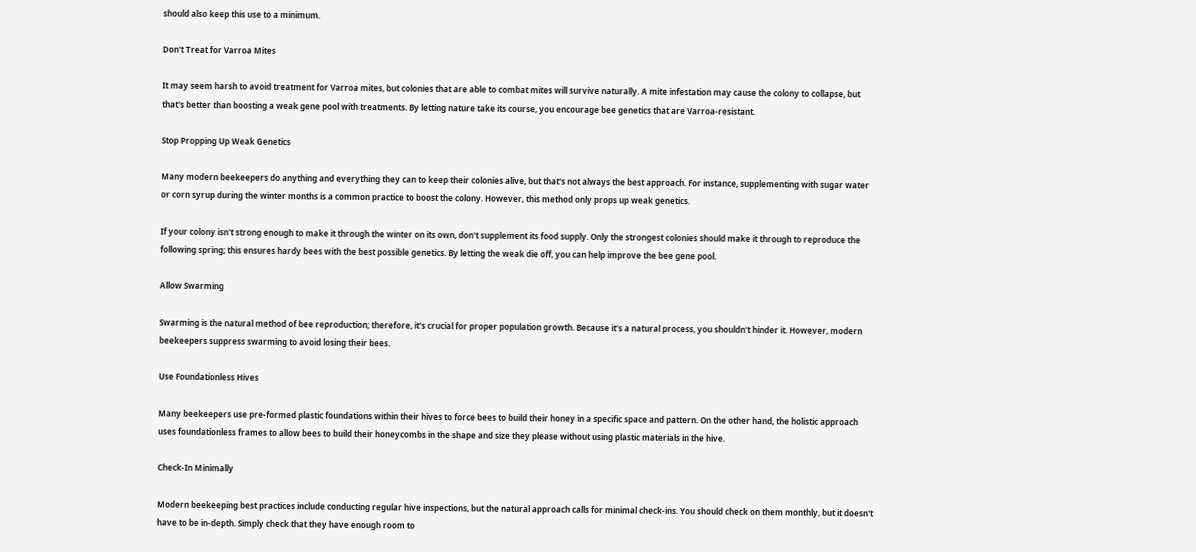should also keep this use to a minimum.

Don't Treat for Varroa Mites

It may seem harsh to avoid treatment for Varroa mites, but colonies that are able to combat mites will survive naturally. A mite infestation may cause the colony to collapse, but that's better than boosting a weak gene pool with treatments. By letting nature take its course, you encourage bee genetics that are Varroa-resistant.

Stop Propping Up Weak Genetics

Many modern beekeepers do anything and everything they can to keep their colonies alive, but that's not always the best approach. For instance, supplementing with sugar water or corn syrup during the winter months is a common practice to boost the colony. However, this method only props up weak genetics.

If your colony isn't strong enough to make it through the winter on its own, don't supplement its food supply. Only the strongest colonies should make it through to reproduce the following spring; this ensures hardy bees with the best possible genetics. By letting the weak die off, you can help improve the bee gene pool.

Allow Swarming

Swarming is the natural method of bee reproduction; therefore, it's crucial for proper population growth. Because it's a natural process, you shouldn't hinder it. However, modern beekeepers suppress swarming to avoid losing their bees.

Use Foundationless Hives

Many beekeepers use pre-formed plastic foundations within their hives to force bees to build their honey in a specific space and pattern. On the other hand, the holistic approach uses foundationless frames to allow bees to build their honeycombs in the shape and size they please without using plastic materials in the hive.

Check-In Minimally

Modern beekeeping best practices include conducting regular hive inspections, but the natural approach calls for minimal check-ins. You should check on them monthly, but it doesn't have to be in-depth. Simply check that they have enough room to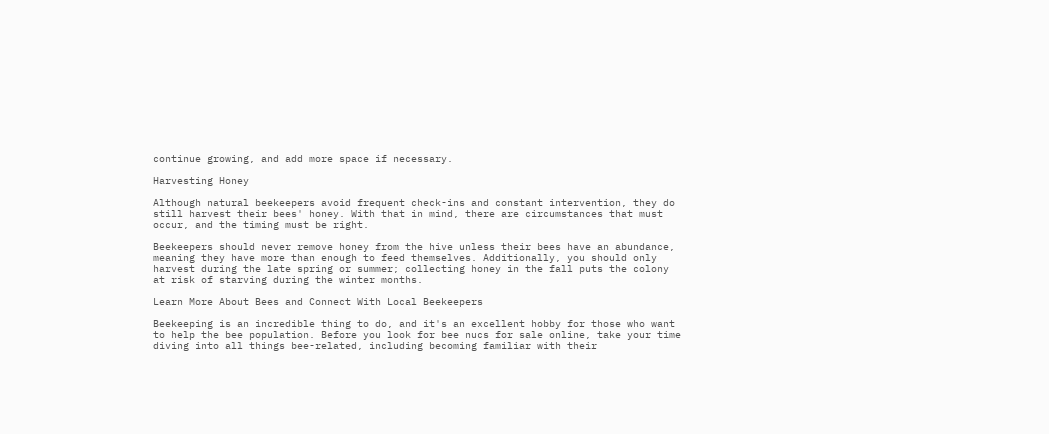continue growing, and add more space if necessary.

Harvesting Honey

Although natural beekeepers avoid frequent check-ins and constant intervention, they do still harvest their bees' honey. With that in mind, there are circumstances that must occur, and the timing must be right.

Beekeepers should never remove honey from the hive unless their bees have an abundance, meaning they have more than enough to feed themselves. Additionally, you should only harvest during the late spring or summer; collecting honey in the fall puts the colony at risk of starving during the winter months.

Learn More About Bees and Connect With Local Beekeepers

Beekeeping is an incredible thing to do, and it's an excellent hobby for those who want to help the bee population. Before you look for bee nucs for sale online, take your time diving into all things bee-related, including becoming familiar with their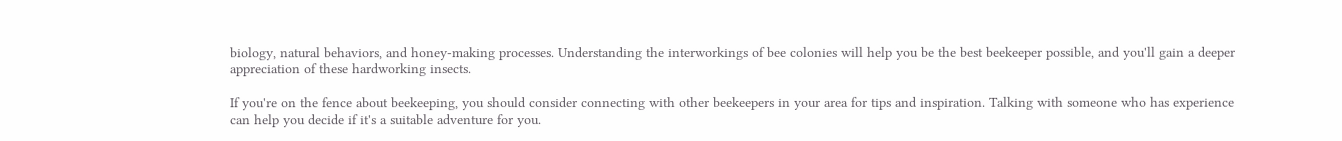biology, natural behaviors, and honey-making processes. Understanding the interworkings of bee colonies will help you be the best beekeeper possible, and you'll gain a deeper appreciation of these hardworking insects.

If you're on the fence about beekeeping, you should consider connecting with other beekeepers in your area for tips and inspiration. Talking with someone who has experience can help you decide if it's a suitable adventure for you.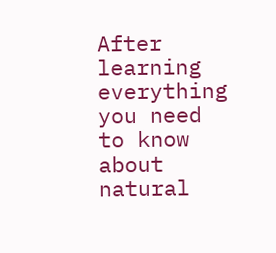After learning everything you need to know about natural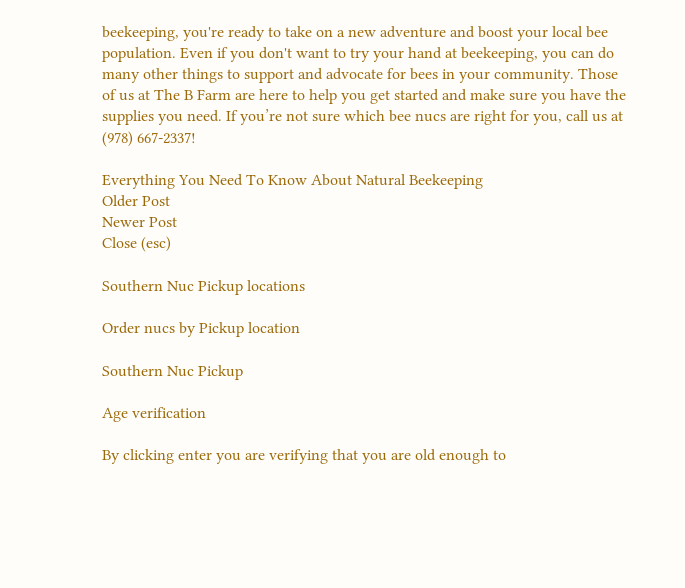beekeeping, you're ready to take on a new adventure and boost your local bee population. Even if you don't want to try your hand at beekeeping, you can do many other things to support and advocate for bees in your community. Those of us at The B Farm are here to help you get started and make sure you have the supplies you need. If you’re not sure which bee nucs are right for you, call us at (978) 667-2337!

Everything You Need To Know About Natural Beekeeping
Older Post
Newer Post
Close (esc)

Southern Nuc Pickup locations

Order nucs by Pickup location

Southern Nuc Pickup

Age verification

By clicking enter you are verifying that you are old enough to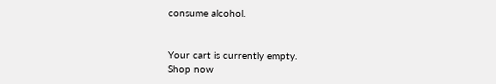consume alcohol.


Your cart is currently empty.
Shop now